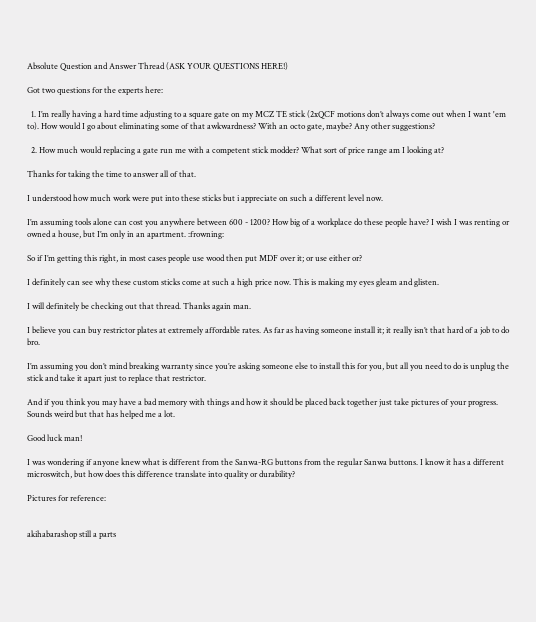Absolute Question and Answer Thread (ASK YOUR QUESTIONS HERE!)

Got two questions for the experts here:

  1. I’m really having a hard time adjusting to a square gate on my MCZ TE stick (2xQCF motions don’t always come out when I want 'em to). How would I go about eliminating some of that awkwardness? With an octo gate, maybe? Any other suggestions?

  2. How much would replacing a gate run me with a competent stick modder? What sort of price range am I looking at?

Thanks for taking the time to answer all of that.

I understood how much work were put into these sticks but i appreciate on such a different level now.

I’m assuming tools alone can cost you anywhere between 600 - 1200? How big of a workplace do these people have? I wish I was renting or owned a house, but I’m only in an apartment. :frowning:

So if I’m getting this right, in most cases people use wood then put MDF over it; or use either or?

I definitely can see why these custom sticks come at such a high price now. This is making my eyes gleam and glisten.

I will definitely be checking out that thread. Thanks again man.

I believe you can buy restrictor plates at extremely affordable rates. As far as having someone install it; it really isn’t that hard of a job to do bro.

I’m assuming you don’t mind breaking warranty since you’re asking someone else to install this for you, but all you need to do is unplug the stick and take it apart just to replace that restrictor.

And if you think you may have a bad memory with things and how it should be placed back together just take pictures of your progress. Sounds weird but that has helped me a lot.

Good luck man!

I was wondering if anyone knew what is different from the Sanwa-RG buttons from the regular Sanwa buttons. I know it has a different microswitch, but how does this difference translate into quality or durability?

Pictures for reference:


akihabarashop still a parts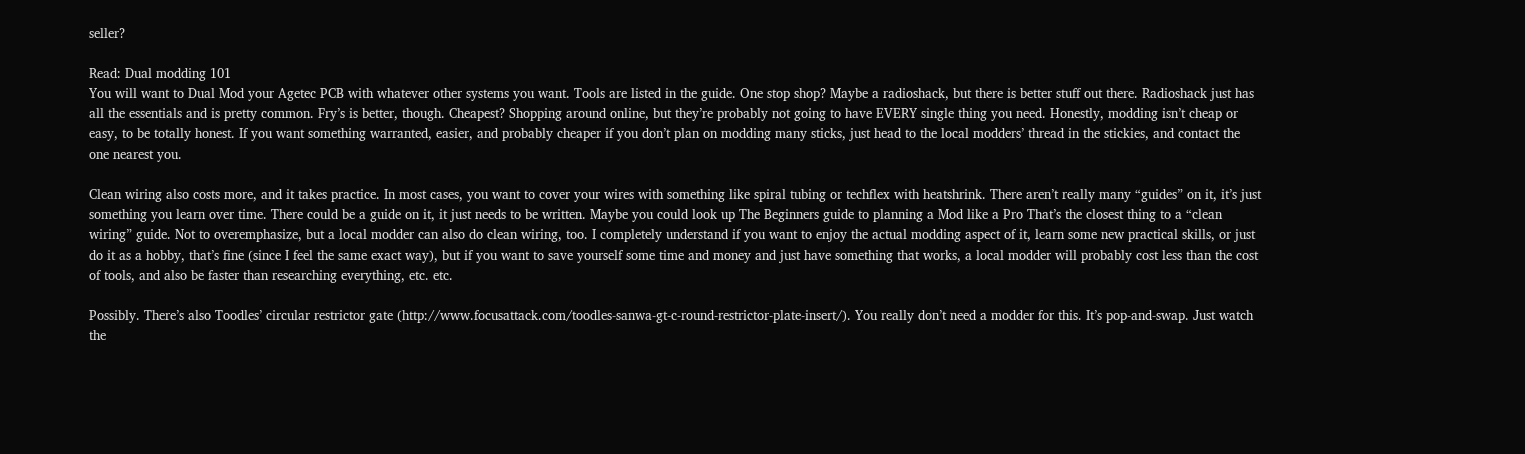seller?

Read: Dual modding 101
You will want to Dual Mod your Agetec PCB with whatever other systems you want. Tools are listed in the guide. One stop shop? Maybe a radioshack, but there is better stuff out there. Radioshack just has all the essentials and is pretty common. Fry’s is better, though. Cheapest? Shopping around online, but they’re probably not going to have EVERY single thing you need. Honestly, modding isn’t cheap or easy, to be totally honest. If you want something warranted, easier, and probably cheaper if you don’t plan on modding many sticks, just head to the local modders’ thread in the stickies, and contact the one nearest you.

Clean wiring also costs more, and it takes practice. In most cases, you want to cover your wires with something like spiral tubing or techflex with heatshrink. There aren’t really many “guides” on it, it’s just something you learn over time. There could be a guide on it, it just needs to be written. Maybe you could look up The Beginners guide to planning a Mod like a Pro That’s the closest thing to a “clean wiring” guide. Not to overemphasize, but a local modder can also do clean wiring, too. I completely understand if you want to enjoy the actual modding aspect of it, learn some new practical skills, or just do it as a hobby, that’s fine (since I feel the same exact way), but if you want to save yourself some time and money and just have something that works, a local modder will probably cost less than the cost of tools, and also be faster than researching everything, etc. etc.

Possibly. There’s also Toodles’ circular restrictor gate (http://www.focusattack.com/toodles-sanwa-gt-c-round-restrictor-plate-insert/). You really don’t need a modder for this. It’s pop-and-swap. Just watch the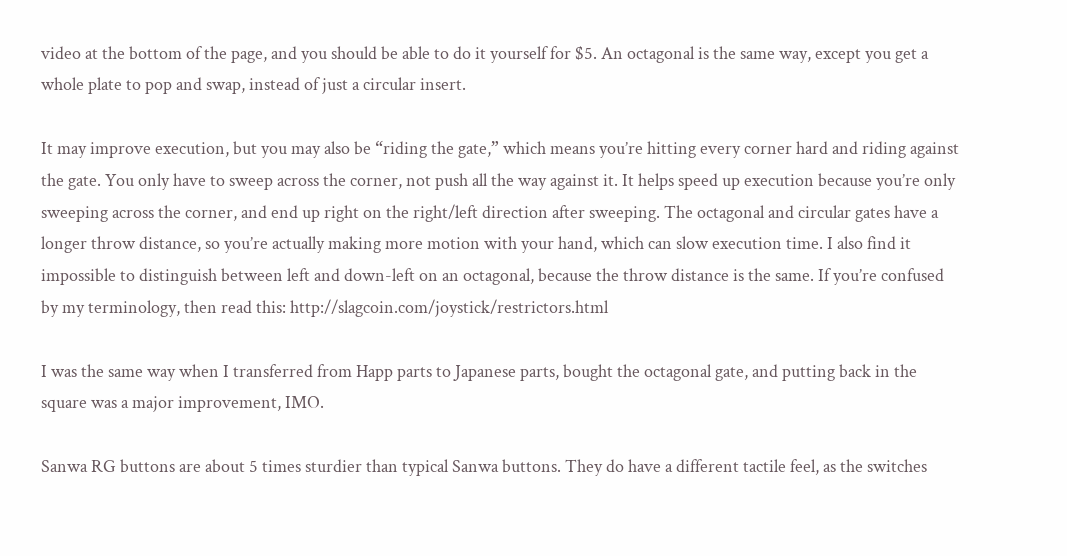video at the bottom of the page, and you should be able to do it yourself for $5. An octagonal is the same way, except you get a whole plate to pop and swap, instead of just a circular insert.

It may improve execution, but you may also be “riding the gate,” which means you’re hitting every corner hard and riding against the gate. You only have to sweep across the corner, not push all the way against it. It helps speed up execution because you’re only sweeping across the corner, and end up right on the right/left direction after sweeping. The octagonal and circular gates have a longer throw distance, so you’re actually making more motion with your hand, which can slow execution time. I also find it impossible to distinguish between left and down-left on an octagonal, because the throw distance is the same. If you’re confused by my terminology, then read this: http://slagcoin.com/joystick/restrictors.html

I was the same way when I transferred from Happ parts to Japanese parts, bought the octagonal gate, and putting back in the square was a major improvement, IMO.

Sanwa RG buttons are about 5 times sturdier than typical Sanwa buttons. They do have a different tactile feel, as the switches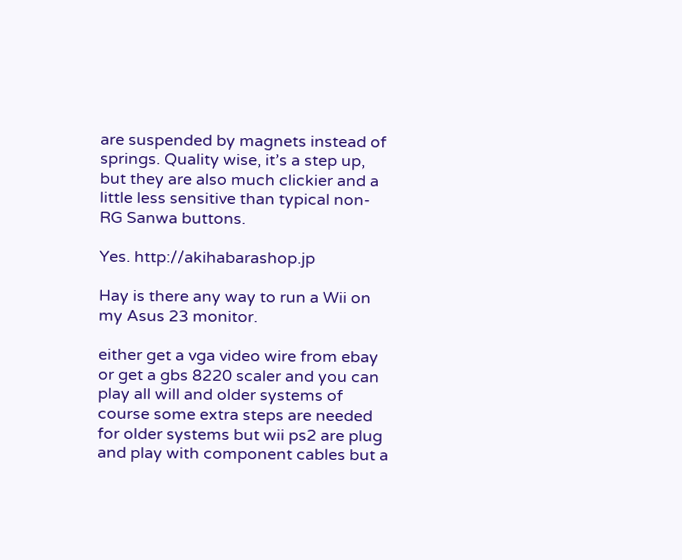are suspended by magnets instead of springs. Quality wise, it’s a step up, but they are also much clickier and a little less sensitive than typical non-RG Sanwa buttons.

Yes. http://akihabarashop.jp

Hay is there any way to run a Wii on my Asus 23 monitor.

either get a vga video wire from ebay or get a gbs 8220 scaler and you can play all will and older systems of course some extra steps are needed for older systems but wii ps2 are plug and play with component cables but a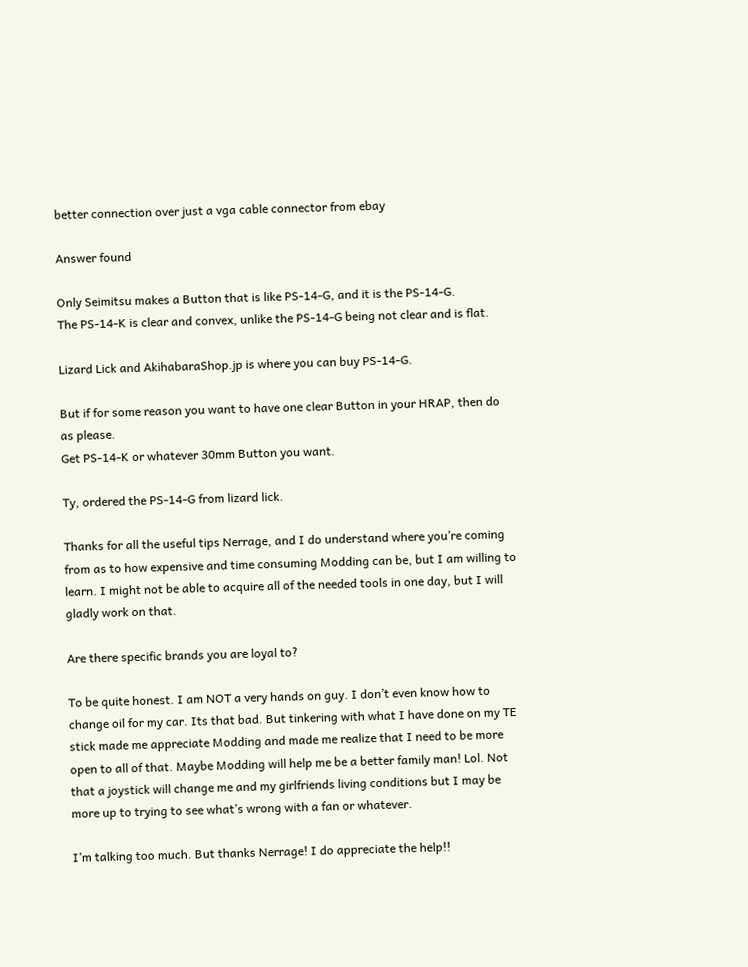better connection over just a vga cable connector from ebay

Answer found

Only Seimitsu makes a Button that is like PS-14-G, and it is the PS-14-G.
The PS-14-K is clear and convex, unlike the PS-14-G being not clear and is flat.

Lizard Lick and AkihabaraShop.jp is where you can buy PS-14-G.

But if for some reason you want to have one clear Button in your HRAP, then do as please.
Get PS-14-K or whatever 30mm Button you want.

Ty, ordered the PS-14-G from lizard lick.

Thanks for all the useful tips Nerrage, and I do understand where you’re coming from as to how expensive and time consuming Modding can be, but I am willing to learn. I might not be able to acquire all of the needed tools in one day, but I will gladly work on that.

Are there specific brands you are loyal to?

To be quite honest. I am NOT a very hands on guy. I don’t even know how to change oil for my car. Its that bad. But tinkering with what I have done on my TE stick made me appreciate Modding and made me realize that I need to be more open to all of that. Maybe Modding will help me be a better family man! Lol. Not that a joystick will change me and my girlfriends living conditions but I may be more up to trying to see what’s wrong with a fan or whatever.

I’m talking too much. But thanks Nerrage! I do appreciate the help!!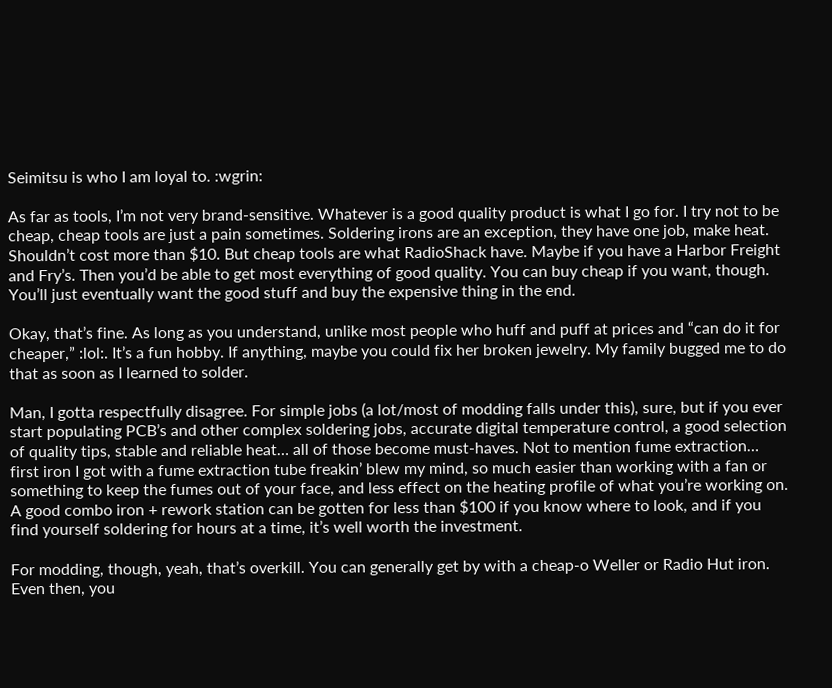Seimitsu is who I am loyal to. :wgrin:

As far as tools, I’m not very brand-sensitive. Whatever is a good quality product is what I go for. I try not to be cheap, cheap tools are just a pain sometimes. Soldering irons are an exception, they have one job, make heat. Shouldn’t cost more than $10. But cheap tools are what RadioShack have. Maybe if you have a Harbor Freight and Fry’s. Then you’d be able to get most everything of good quality. You can buy cheap if you want, though. You’ll just eventually want the good stuff and buy the expensive thing in the end.

Okay, that’s fine. As long as you understand, unlike most people who huff and puff at prices and “can do it for cheaper,” :lol:. It’s a fun hobby. If anything, maybe you could fix her broken jewelry. My family bugged me to do that as soon as I learned to solder.

Man, I gotta respectfully disagree. For simple jobs (a lot/most of modding falls under this), sure, but if you ever start populating PCB’s and other complex soldering jobs, accurate digital temperature control, a good selection of quality tips, stable and reliable heat… all of those become must-haves. Not to mention fume extraction… first iron I got with a fume extraction tube freakin’ blew my mind, so much easier than working with a fan or something to keep the fumes out of your face, and less effect on the heating profile of what you’re working on. A good combo iron + rework station can be gotten for less than $100 if you know where to look, and if you find yourself soldering for hours at a time, it’s well worth the investment.

For modding, though, yeah, that’s overkill. You can generally get by with a cheap-o Weller or Radio Hut iron. Even then, you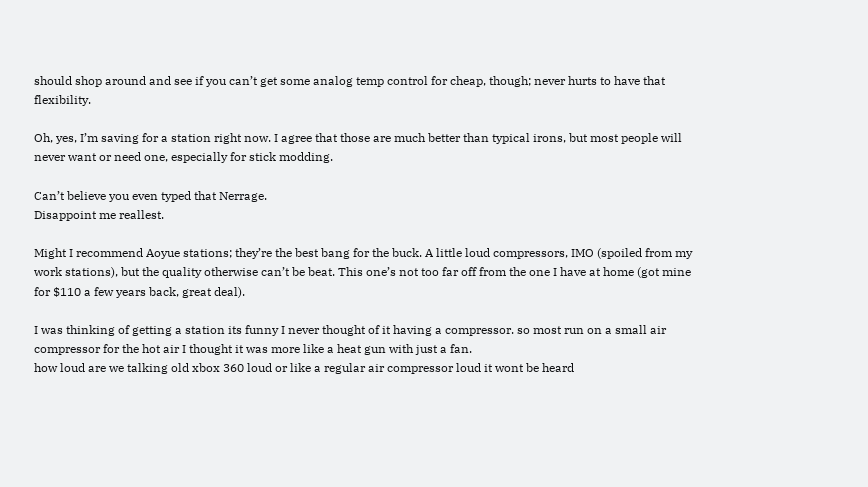should shop around and see if you can’t get some analog temp control for cheap, though; never hurts to have that flexibility.

Oh, yes, I’m saving for a station right now. I agree that those are much better than typical irons, but most people will never want or need one, especially for stick modding.

Can’t believe you even typed that Nerrage.
Disappoint me reallest.

Might I recommend Aoyue stations; they’re the best bang for the buck. A little loud compressors, IMO (spoiled from my work stations), but the quality otherwise can’t be beat. This one’s not too far off from the one I have at home (got mine for $110 a few years back, great deal).

I was thinking of getting a station its funny I never thought of it having a compressor. so most run on a small air compressor for the hot air I thought it was more like a heat gun with just a fan.
how loud are we talking old xbox 360 loud or like a regular air compressor loud it wont be heard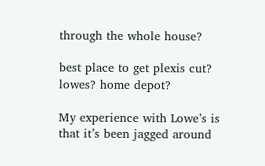through the whole house?

best place to get plexis cut? lowes? home depot?

My experience with Lowe’s is that it’s been jagged around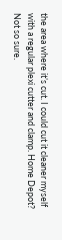the area where it’s cut. I could cut it cleaner myself with a regular plexi cutter and clamp. Home Depot? Not so sure.